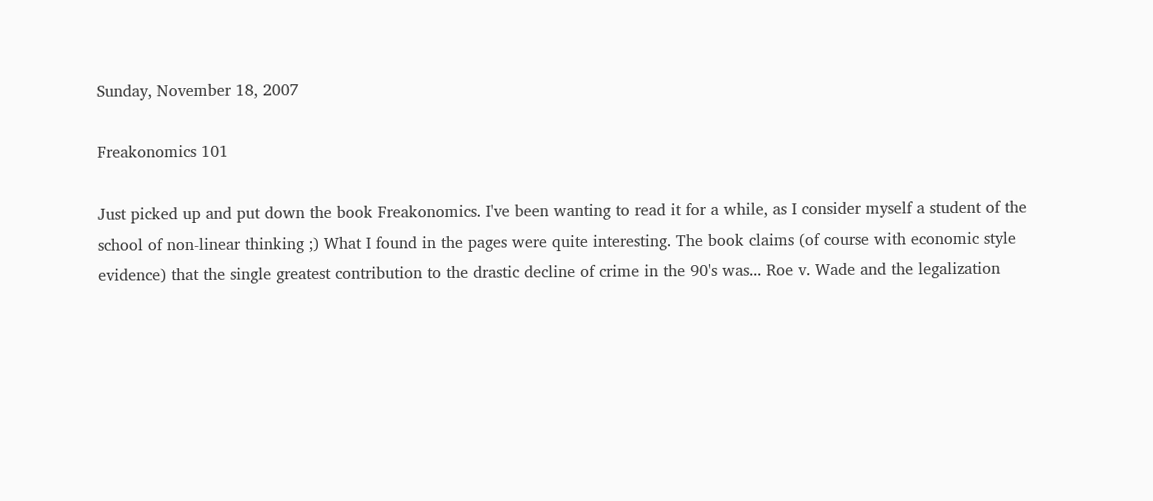Sunday, November 18, 2007

Freakonomics 101

Just picked up and put down the book Freakonomics. I've been wanting to read it for a while, as I consider myself a student of the school of non-linear thinking ;) What I found in the pages were quite interesting. The book claims (of course with economic style evidence) that the single greatest contribution to the drastic decline of crime in the 90's was... Roe v. Wade and the legalization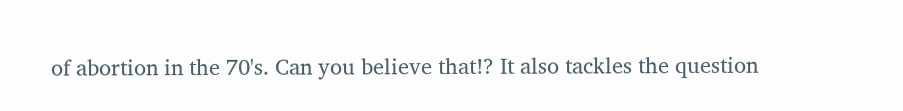of abortion in the 70's. Can you believe that!? It also tackles the question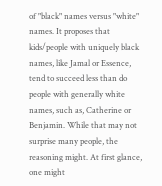of "black" names versus "white" names. It proposes that kids/people with uniquely black names, like Jamal or Essence, tend to succeed less than do people with generally white names, such as, Catherine or Benjamin. While that may not surprise many people, the reasoning might. At first glance, one might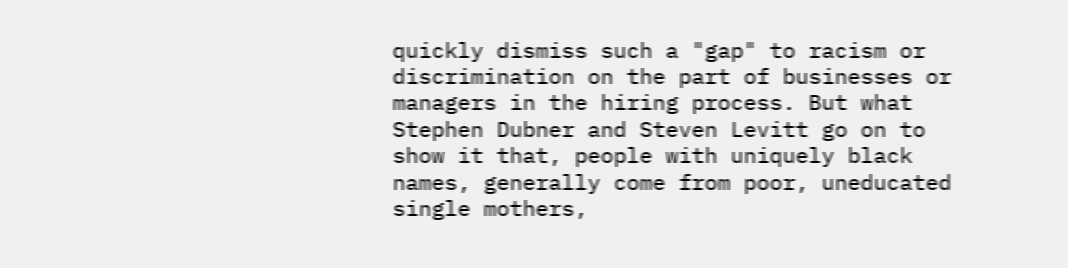quickly dismiss such a "gap" to racism or discrimination on the part of businesses or managers in the hiring process. But what Stephen Dubner and Steven Levitt go on to show it that, people with uniquely black names, generally come from poor, uneducated single mothers,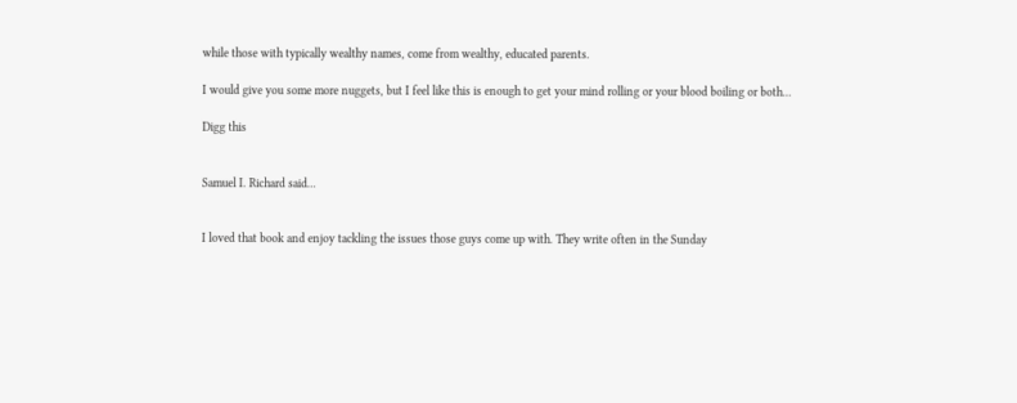while those with typically wealthy names, come from wealthy, educated parents.

I would give you some more nuggets, but I feel like this is enough to get your mind rolling or your blood boiling or both...

Digg this


Samuel I. Richard said...


I loved that book and enjoy tackling the issues those guys come up with. They write often in the Sunday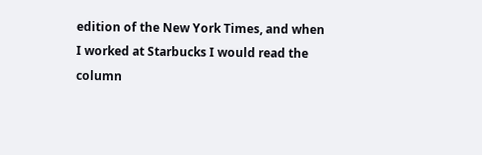edition of the New York Times, and when I worked at Starbucks I would read the column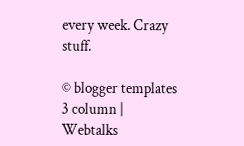every week. Crazy stuff.

© blogger templates 3 column | Webtalks